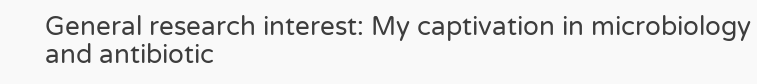General research interest: My captivation in microbiology and antibiotic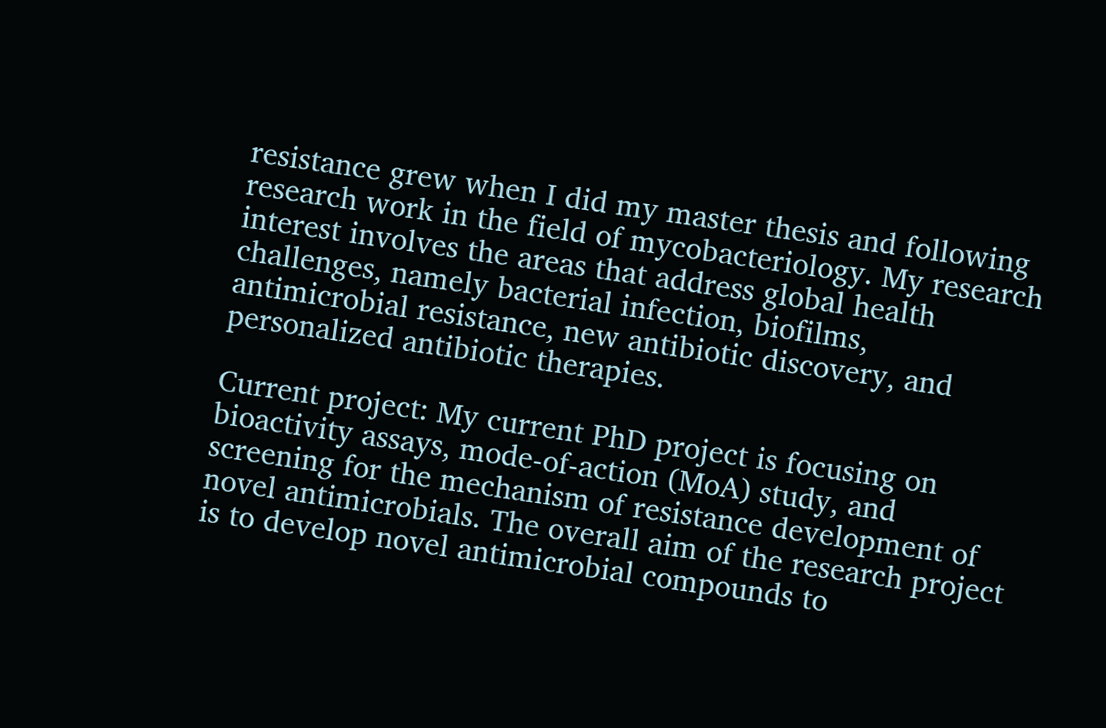resistance grew when I did my master thesis and following research work in the field of mycobacteriology. My research interest involves the areas that address global health challenges, namely bacterial infection, biofilms, antimicrobial resistance, new antibiotic discovery, and personalized antibiotic therapies.

Current project: My current PhD project is focusing on bioactivity assays, mode-of-action (MoA) study, and screening for the mechanism of resistance development of novel antimicrobials. The overall aim of the research project is to develop novel antimicrobial compounds to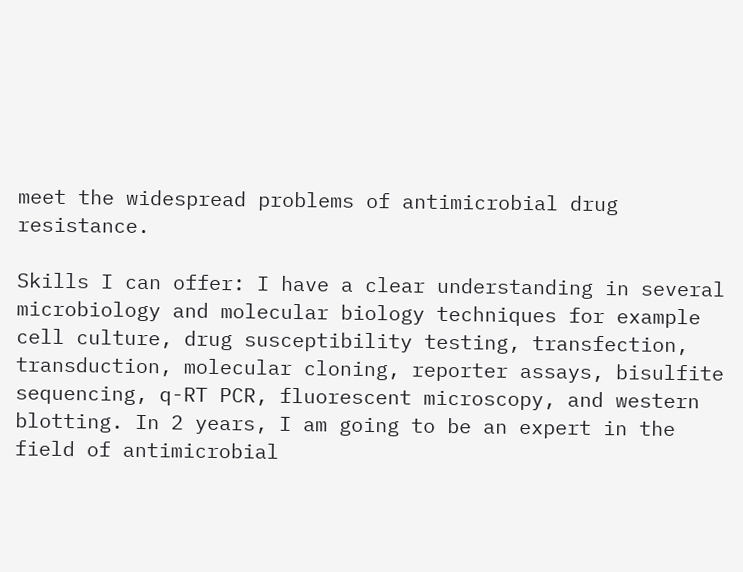meet the widespread problems of antimicrobial drug resistance.

Skills I can offer: I have a clear understanding in several microbiology and molecular biology techniques for example cell culture, drug susceptibility testing, transfection, transduction, molecular cloning, reporter assays, bisulfite sequencing, q-RT PCR, fluorescent microscopy, and western blotting. In 2 years, I am going to be an expert in the field of antimicrobial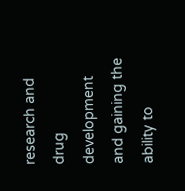research and drug development and gaining the ability to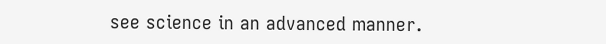see science in an advanced manner.